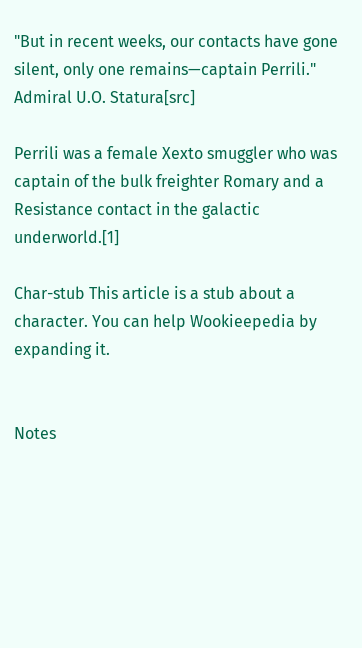"But in recent weeks, our contacts have gone silent, only one remains—captain Perrili."
Admiral U.O. Statura[src]

Perrili was a female Xexto smuggler who was captain of the bulk freighter Romary and a Resistance contact in the galactic underworld.[1]

Char-stub This article is a stub about a character. You can help Wookieepedia by expanding it.


Notes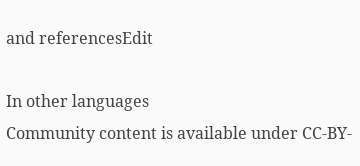and referencesEdit

In other languages
Community content is available under CC-BY-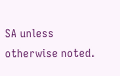SA unless otherwise noted.